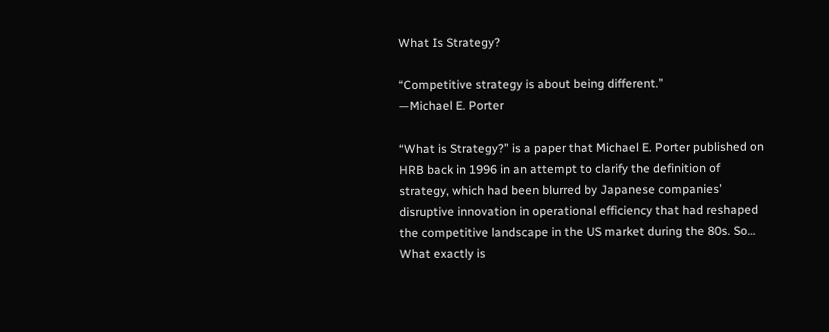What Is Strategy?

“Competitive strategy is about being different.”
—Michael E. Porter

“What is Strategy?” is a paper that Michael E. Porter published on HRB back in 1996 in an attempt to clarify the definition of strategy, which had been blurred by Japanese companies’ disruptive innovation in operational efficiency that had reshaped the competitive landscape in the US market during the 80s. So… What exactly is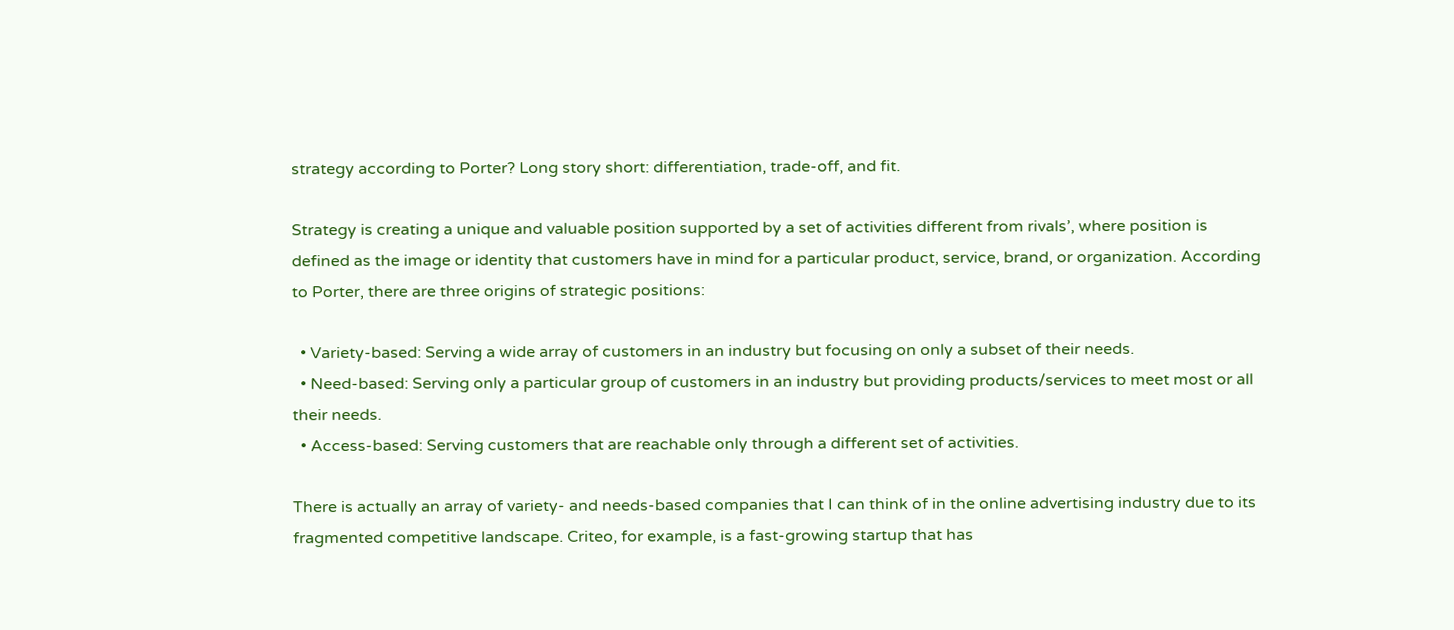strategy according to Porter? Long story short: differentiation, trade-off, and fit.

Strategy is creating a unique and valuable position supported by a set of activities different from rivals’, where position is defined as the image or identity that customers have in mind for a particular product, service, brand, or organization. According to Porter, there are three origins of strategic positions:

  • Variety-based: Serving a wide array of customers in an industry but focusing on only a subset of their needs.
  • Need-based: Serving only a particular group of customers in an industry but providing products/services to meet most or all their needs.
  • Access-based: Serving customers that are reachable only through a different set of activities.

There is actually an array of variety- and needs-based companies that I can think of in the online advertising industry due to its fragmented competitive landscape. Criteo, for example, is a fast-growing startup that has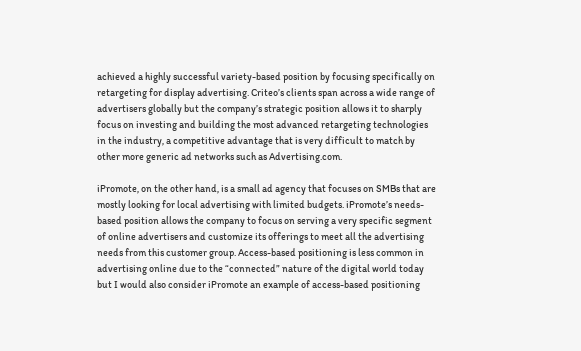achieved a highly successful variety-based position by focusing specifically on retargeting for display advertising. Criteo’s clients span across a wide range of advertisers globally but the company’s strategic position allows it to sharply focus on investing and building the most advanced retargeting technologies in the industry, a competitive advantage that is very difficult to match by other more generic ad networks such as Advertising.com.

iPromote, on the other hand, is a small ad agency that focuses on SMBs that are mostly looking for local advertising with limited budgets. iPromote’s needs-based position allows the company to focus on serving a very specific segment of online advertisers and customize its offerings to meet all the advertising needs from this customer group. Access-based positioning is less common in advertising online due to the “connected” nature of the digital world today but I would also consider iPromote an example of access-based positioning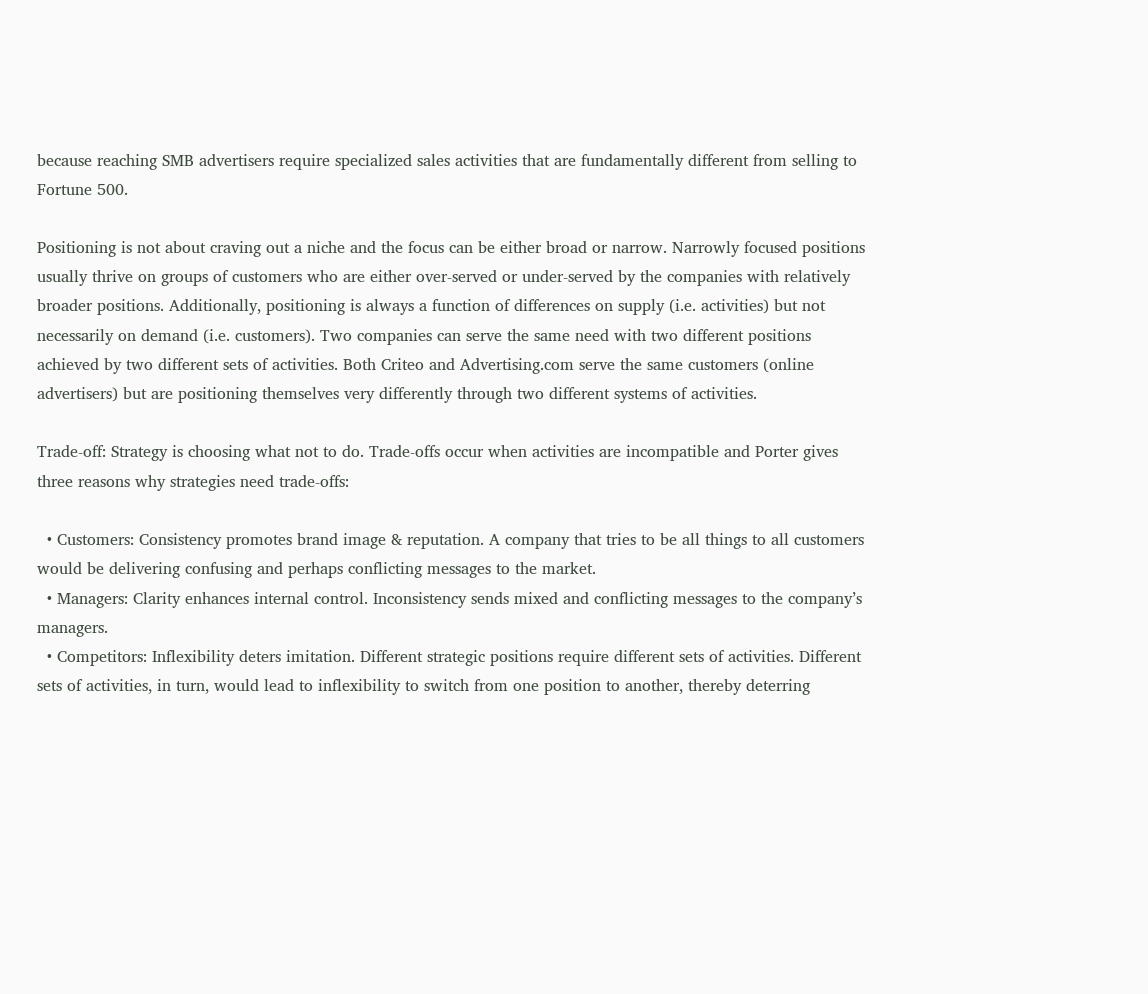because reaching SMB advertisers require specialized sales activities that are fundamentally different from selling to Fortune 500.

Positioning is not about craving out a niche and the focus can be either broad or narrow. Narrowly focused positions usually thrive on groups of customers who are either over-served or under-served by the companies with relatively broader positions. Additionally, positioning is always a function of differences on supply (i.e. activities) but not necessarily on demand (i.e. customers). Two companies can serve the same need with two different positions achieved by two different sets of activities. Both Criteo and Advertising.com serve the same customers (online advertisers) but are positioning themselves very differently through two different systems of activities.

Trade-off: Strategy is choosing what not to do. Trade-offs occur when activities are incompatible and Porter gives three reasons why strategies need trade-offs:

  • Customers: Consistency promotes brand image & reputation. A company that tries to be all things to all customers would be delivering confusing and perhaps conflicting messages to the market.
  • Managers: Clarity enhances internal control. Inconsistency sends mixed and conflicting messages to the company’s managers.
  • Competitors: Inflexibility deters imitation. Different strategic positions require different sets of activities. Different sets of activities, in turn, would lead to inflexibility to switch from one position to another, thereby deterring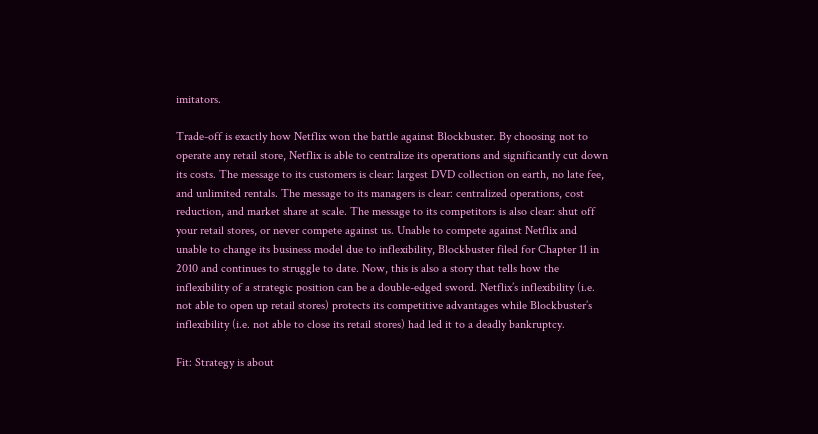imitators.

Trade-off is exactly how Netflix won the battle against Blockbuster. By choosing not to operate any retail store, Netflix is able to centralize its operations and significantly cut down its costs. The message to its customers is clear: largest DVD collection on earth, no late fee, and unlimited rentals. The message to its managers is clear: centralized operations, cost reduction, and market share at scale. The message to its competitors is also clear: shut off your retail stores, or never compete against us. Unable to compete against Netflix and unable to change its business model due to inflexibility, Blockbuster filed for Chapter 11 in 2010 and continues to struggle to date. Now, this is also a story that tells how the inflexibility of a strategic position can be a double-edged sword. Netflix’s inflexibility (i.e. not able to open up retail stores) protects its competitive advantages while Blockbuster’s inflexibility (i.e. not able to close its retail stores) had led it to a deadly bankruptcy.

Fit: Strategy is about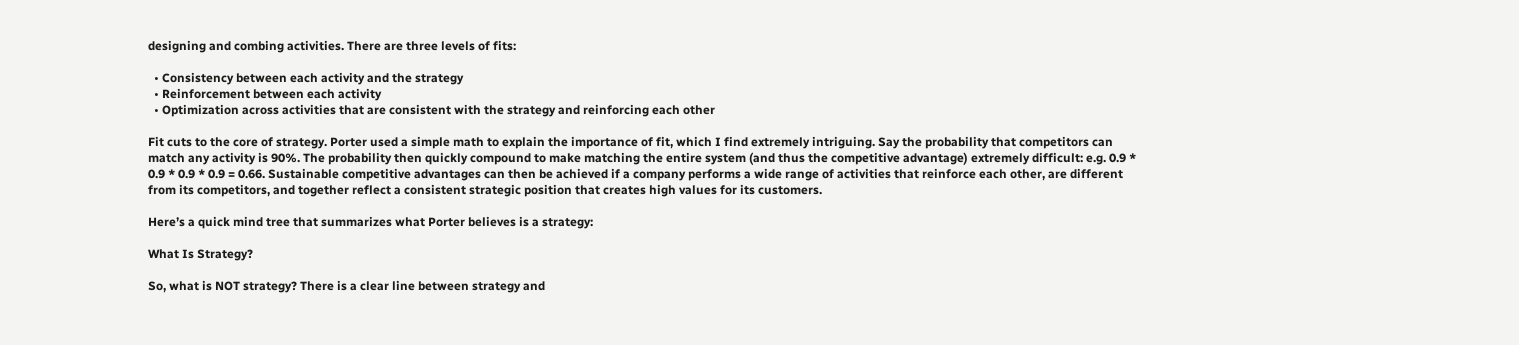designing and combing activities. There are three levels of fits:

  • Consistency between each activity and the strategy
  • Reinforcement between each activity
  • Optimization across activities that are consistent with the strategy and reinforcing each other

Fit cuts to the core of strategy. Porter used a simple math to explain the importance of fit, which I find extremely intriguing. Say the probability that competitors can match any activity is 90%. The probability then quickly compound to make matching the entire system (and thus the competitive advantage) extremely difficult: e.g. 0.9 * 0.9 * 0.9 * 0.9 = 0.66. Sustainable competitive advantages can then be achieved if a company performs a wide range of activities that reinforce each other, are different from its competitors, and together reflect a consistent strategic position that creates high values for its customers.

Here’s a quick mind tree that summarizes what Porter believes is a strategy:

What Is Strategy?

So, what is NOT strategy? There is a clear line between strategy and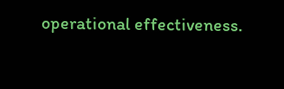operational effectiveness.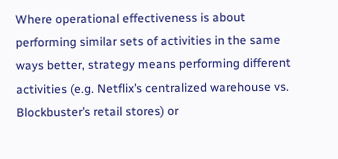Where operational effectiveness is about performing similar sets of activities in the same ways better, strategy means performing different activities (e.g. Netflix’s centralized warehouse vs. Blockbuster’s retail stores) or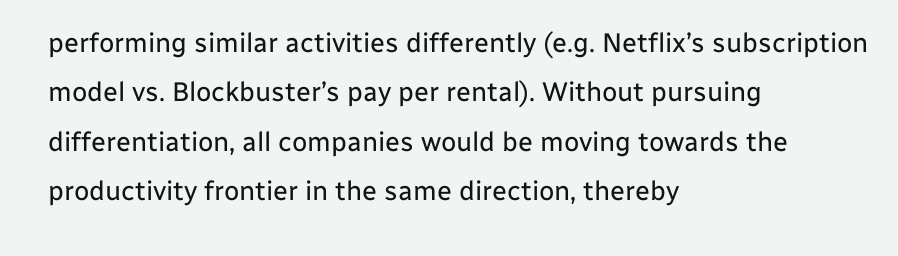performing similar activities differently (e.g. Netflix’s subscription model vs. Blockbuster’s pay per rental). Without pursuing differentiation, all companies would be moving towards the productivity frontier in the same direction, thereby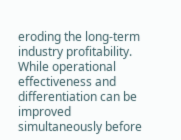eroding the long-term industry profitability. While operational effectiveness and differentiation can be improved simultaneously before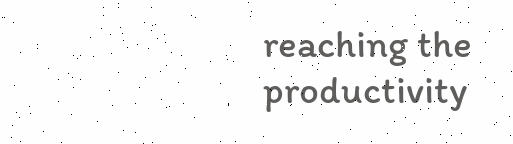reaching the productivity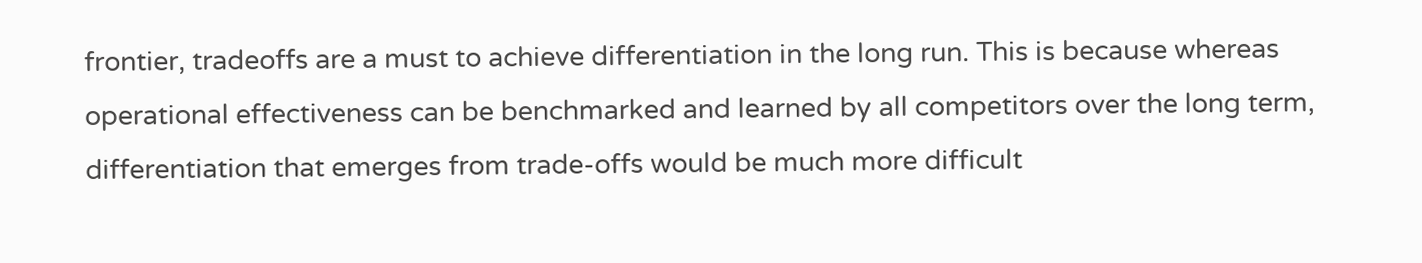frontier, tradeoffs are a must to achieve differentiation in the long run. This is because whereas operational effectiveness can be benchmarked and learned by all competitors over the long term, differentiation that emerges from trade-offs would be much more difficult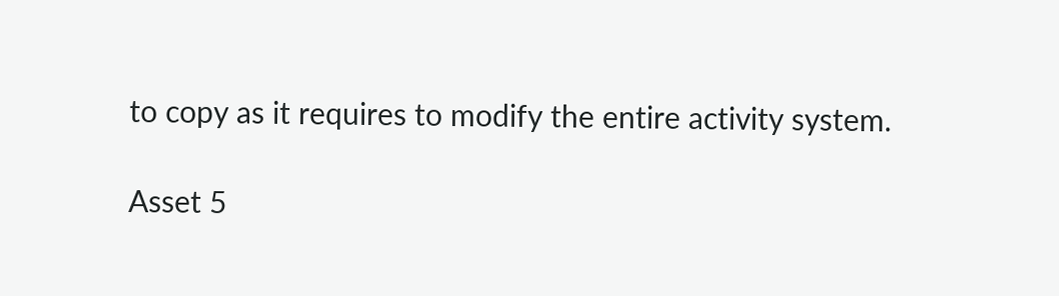to copy as it requires to modify the entire activity system.

Asset 5